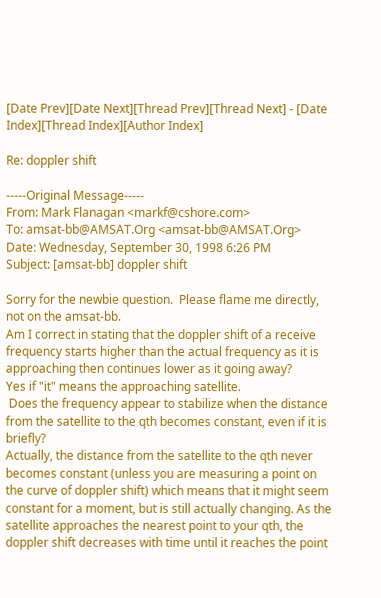[Date Prev][Date Next][Thread Prev][Thread Next] - [Date Index][Thread Index][Author Index]

Re: doppler shift

-----Original Message-----
From: Mark Flanagan <markf@cshore.com>
To: amsat-bb@AMSAT.Org <amsat-bb@AMSAT.Org>
Date: Wednesday, September 30, 1998 6:26 PM
Subject: [amsat-bb] doppler shift

Sorry for the newbie question.  Please flame me directly, not on the amsat-bb.
Am I correct in stating that the doppler shift of a receive frequency starts higher than the actual frequency as it is approaching then continues lower as it going away?
Yes if "it" means the approaching satellite.
 Does the frequency appear to stabilize when the distance from the satellite to the qth becomes constant, even if it is briefly?
Actually, the distance from the satellite to the qth never becomes constant (unless you are measuring a point on the curve of doppler shift) which means that it might seem constant for a moment, but is still actually changing. As the satellite approaches the nearest point to your qth, the doppler shift decreases with time until it reaches the point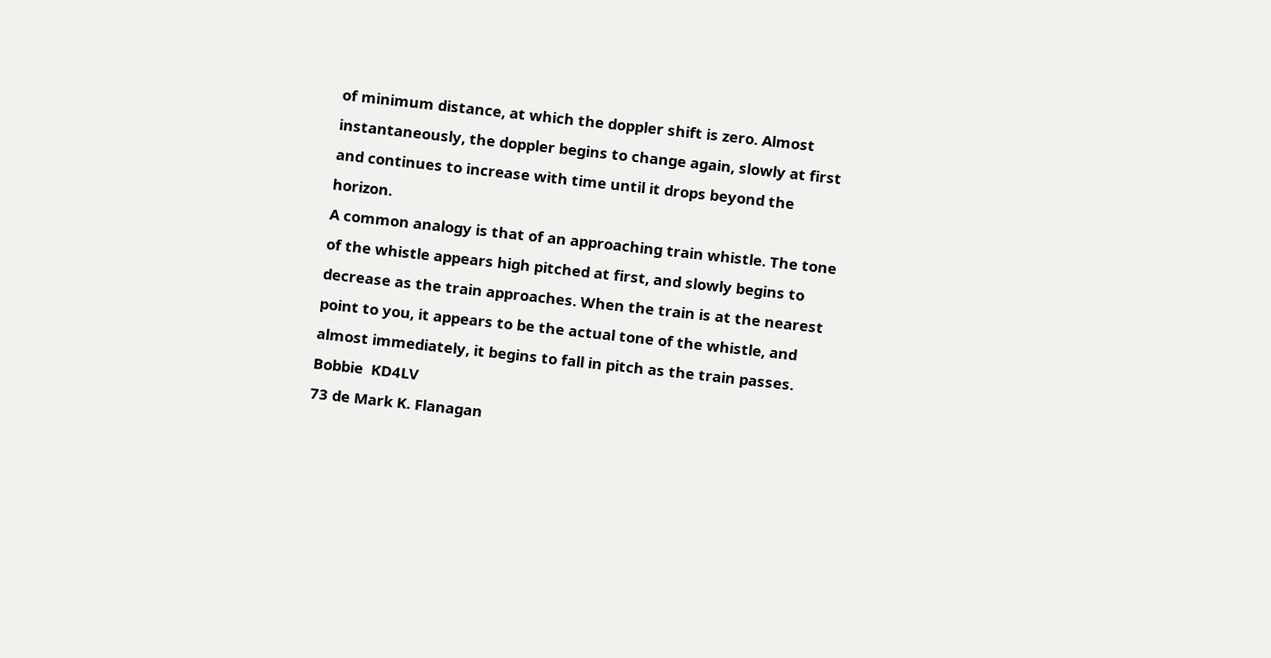of minimum distance, at which the doppler shift is zero. Almost instantaneously, the doppler begins to change again, slowly at first and continues to increase with time until it drops beyond the horizon.
A common analogy is that of an approaching train whistle. The tone of the whistle appears high pitched at first, and slowly begins to decrease as the train approaches. When the train is at the nearest point to you, it appears to be the actual tone of the whistle, and almost immediately, it begins to fall in pitch as the train passes.
Bobbie  KD4LV
73 de Mark K. Flanagan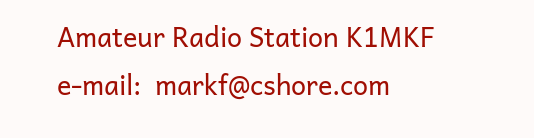Amateur Radio Station K1MKF
e-mail:  markf@cshore.com